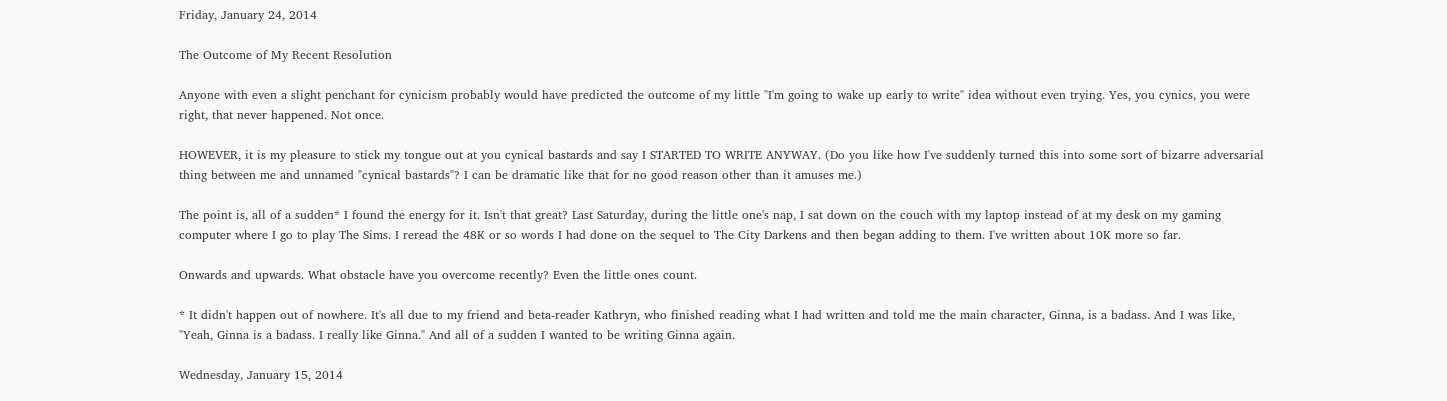Friday, January 24, 2014

The Outcome of My Recent Resolution

Anyone with even a slight penchant for cynicism probably would have predicted the outcome of my little "I'm going to wake up early to write" idea without even trying. Yes, you cynics, you were right, that never happened. Not once.

HOWEVER, it is my pleasure to stick my tongue out at you cynical bastards and say I STARTED TO WRITE ANYWAY. (Do you like how I've suddenly turned this into some sort of bizarre adversarial thing between me and unnamed "cynical bastards"? I can be dramatic like that for no good reason other than it amuses me.)

The point is, all of a sudden* I found the energy for it. Isn't that great? Last Saturday, during the little one's nap, I sat down on the couch with my laptop instead of at my desk on my gaming computer where I go to play The Sims. I reread the 48K or so words I had done on the sequel to The City Darkens and then began adding to them. I've written about 10K more so far.

Onwards and upwards. What obstacle have you overcome recently? Even the little ones count.

* It didn't happen out of nowhere. It's all due to my friend and beta-reader Kathryn, who finished reading what I had written and told me the main character, Ginna, is a badass. And I was like, "Yeah, Ginna is a badass. I really like Ginna." And all of a sudden I wanted to be writing Ginna again.

Wednesday, January 15, 2014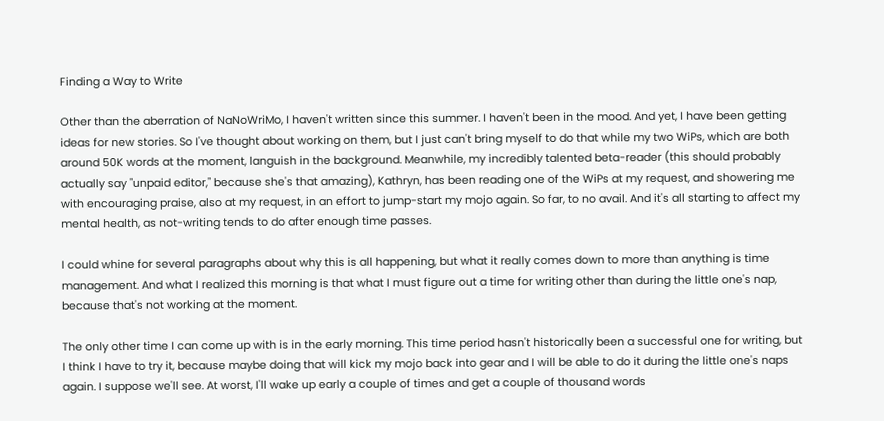Finding a Way to Write

Other than the aberration of NaNoWriMo, I haven't written since this summer. I haven't been in the mood. And yet, I have been getting ideas for new stories. So I've thought about working on them, but I just can't bring myself to do that while my two WiPs, which are both around 50K words at the moment, languish in the background. Meanwhile, my incredibly talented beta-reader (this should probably actually say "unpaid editor," because she's that amazing), Kathryn, has been reading one of the WiPs at my request, and showering me with encouraging praise, also at my request, in an effort to jump-start my mojo again. So far, to no avail. And it's all starting to affect my mental health, as not-writing tends to do after enough time passes.

I could whine for several paragraphs about why this is all happening, but what it really comes down to more than anything is time management. And what I realized this morning is that what I must figure out a time for writing other than during the little one's nap, because that's not working at the moment.

The only other time I can come up with is in the early morning. This time period hasn't historically been a successful one for writing, but I think I have to try it, because maybe doing that will kick my mojo back into gear and I will be able to do it during the little one's naps again. I suppose we'll see. At worst, I'll wake up early a couple of times and get a couple of thousand words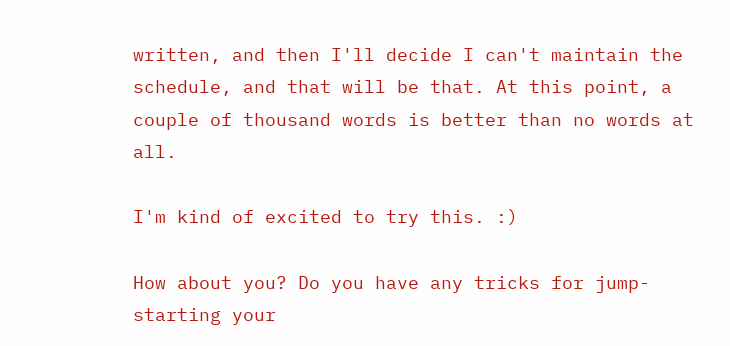written, and then I'll decide I can't maintain the schedule, and that will be that. At this point, a couple of thousand words is better than no words at all.

I'm kind of excited to try this. :)

How about you? Do you have any tricks for jump-starting your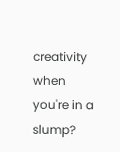creativity when you're in a slump?